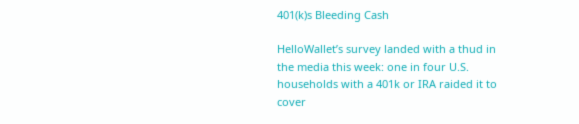401(k)s Bleeding Cash

HelloWallet’s survey landed with a thud in the media this week: one in four U.S. households with a 401k or IRA raided it to cover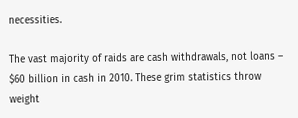necessities.

The vast majority of raids are cash withdrawals, not loans – $60 billion in cash in 2010. These grim statistics throw weight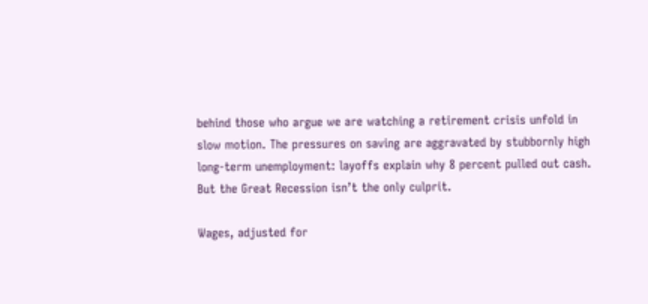behind those who argue we are watching a retirement crisis unfold in slow motion. The pressures on saving are aggravated by stubbornly high long-term unemployment: layoffs explain why 8 percent pulled out cash. But the Great Recession isn’t the only culprit.

Wages, adjusted for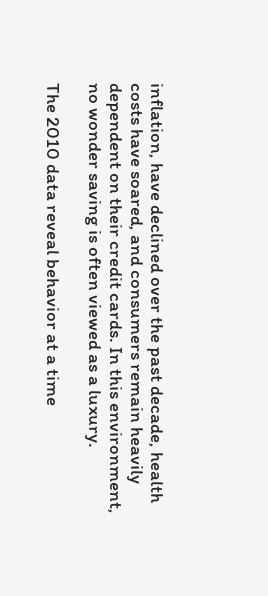inflation, have declined over the past decade, health costs have soared, and consumers remain heavily dependent on their credit cards. In this environment, no wonder saving is often viewed as a luxury.

The 2010 data reveal behavior at a time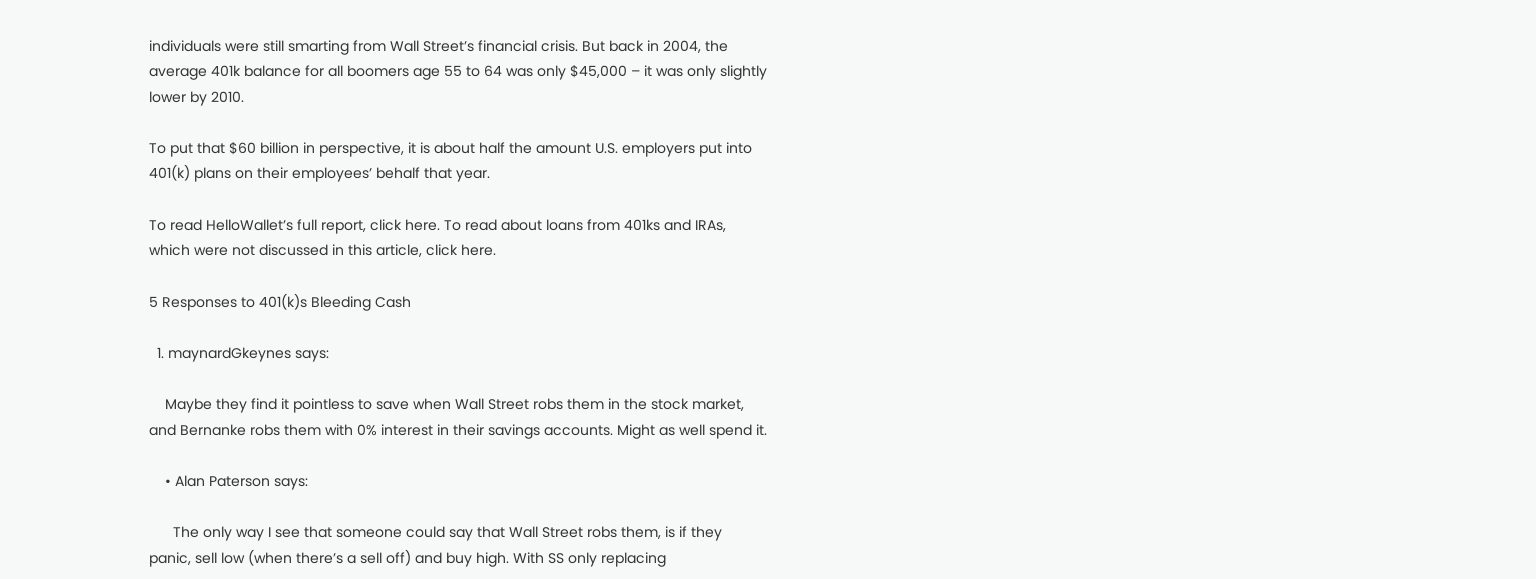individuals were still smarting from Wall Street’s financial crisis. But back in 2004, the average 401k balance for all boomers age 55 to 64 was only $45,000 – it was only slightly lower by 2010.

To put that $60 billion in perspective, it is about half the amount U.S. employers put into 401(k) plans on their employees’ behalf that year.

To read HelloWallet’s full report, click here. To read about loans from 401ks and IRAs, which were not discussed in this article, click here.

5 Responses to 401(k)s Bleeding Cash

  1. maynardGkeynes says:

    Maybe they find it pointless to save when Wall Street robs them in the stock market, and Bernanke robs them with 0% interest in their savings accounts. Might as well spend it.

    • Alan Paterson says:

      The only way I see that someone could say that Wall Street robs them, is if they panic, sell low (when there’s a sell off) and buy high. With SS only replacing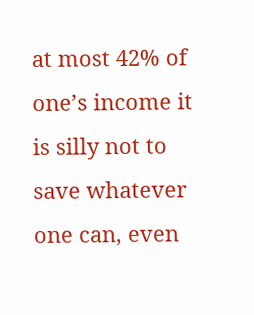at most 42% of one’s income it is silly not to save whatever one can, even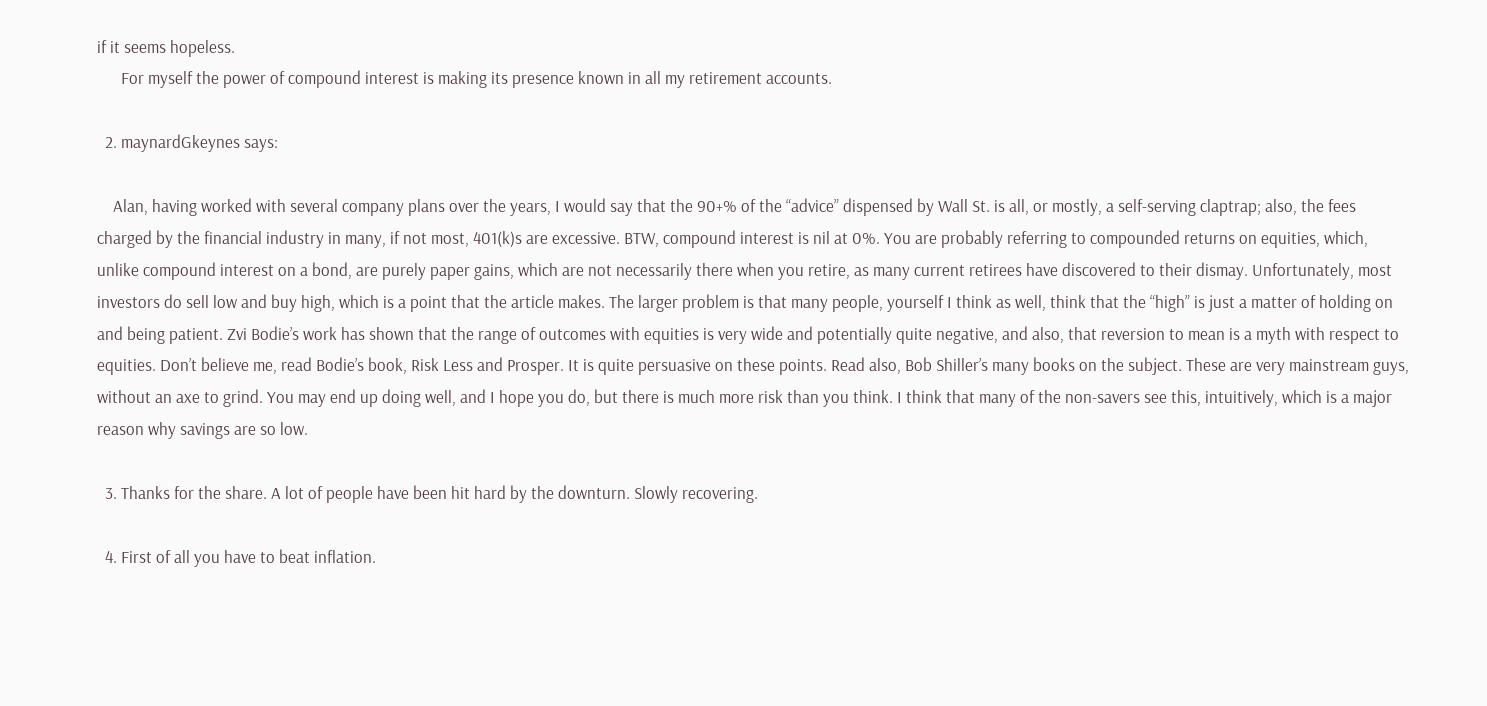if it seems hopeless.
      For myself the power of compound interest is making its presence known in all my retirement accounts.

  2. maynardGkeynes says:

    Alan, having worked with several company plans over the years, I would say that the 90+% of the “advice” dispensed by Wall St. is all, or mostly, a self-serving claptrap; also, the fees charged by the financial industry in many, if not most, 401(k)s are excessive. BTW, compound interest is nil at 0%. You are probably referring to compounded returns on equities, which, unlike compound interest on a bond, are purely paper gains, which are not necessarily there when you retire, as many current retirees have discovered to their dismay. Unfortunately, most investors do sell low and buy high, which is a point that the article makes. The larger problem is that many people, yourself I think as well, think that the “high” is just a matter of holding on and being patient. Zvi Bodie’s work has shown that the range of outcomes with equities is very wide and potentially quite negative, and also, that reversion to mean is a myth with respect to equities. Don’t believe me, read Bodie’s book, Risk Less and Prosper. It is quite persuasive on these points. Read also, Bob Shiller’s many books on the subject. These are very mainstream guys, without an axe to grind. You may end up doing well, and I hope you do, but there is much more risk than you think. I think that many of the non-savers see this, intuitively, which is a major reason why savings are so low.

  3. Thanks for the share. A lot of people have been hit hard by the downturn. Slowly recovering.

  4. First of all you have to beat inflation.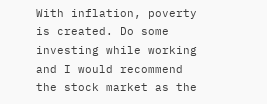With inflation, poverty is created. Do some investing while working and I would recommend the stock market as the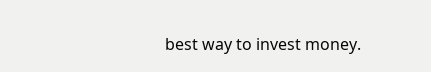best way to invest money.